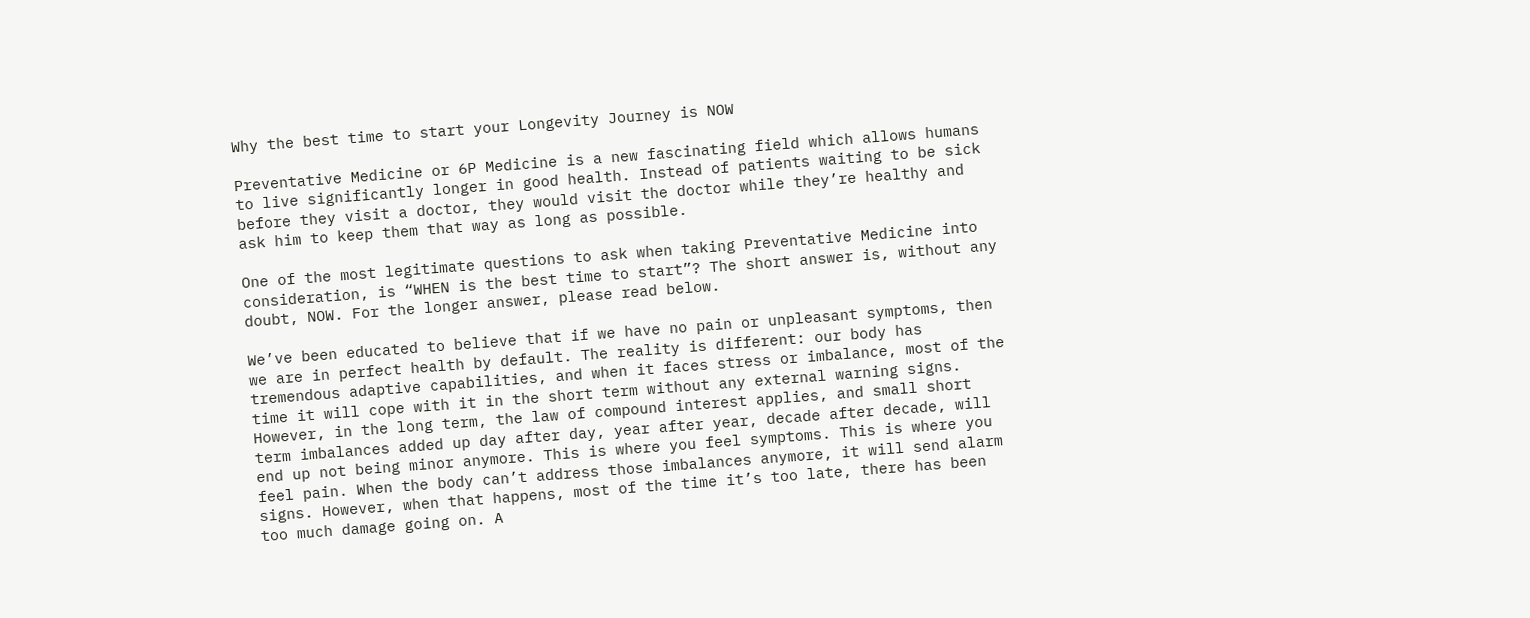Why the best time to start your Longevity Journey is NOW

Preventative Medicine or 6P Medicine is a new fascinating field which allows humans to live significantly longer in good health. Instead of patients waiting to be sick before they visit a doctor, they would visit the doctor while they’re healthy and ask him to keep them that way as long as possible.

One of the most legitimate questions to ask when taking Preventative Medicine into consideration, is “WHEN is the best time to start”? The short answer is, without any doubt, NOW. For the longer answer, please read below.

We’ve been educated to believe that if we have no pain or unpleasant symptoms, then we are in perfect health by default. The reality is different: our body has tremendous adaptive capabilities, and when it faces stress or imbalance, most of the time it will cope with it in the short term without any external warning signs. However, in the long term, the law of compound interest applies, and small short term imbalances added up day after day, year after year, decade after decade, will end up not being minor anymore. This is where you feel symptoms. This is where you feel pain. When the body can’t address those imbalances anymore, it will send alarm signs. However, when that happens, most of the time it’s too late, there has been too much damage going on. A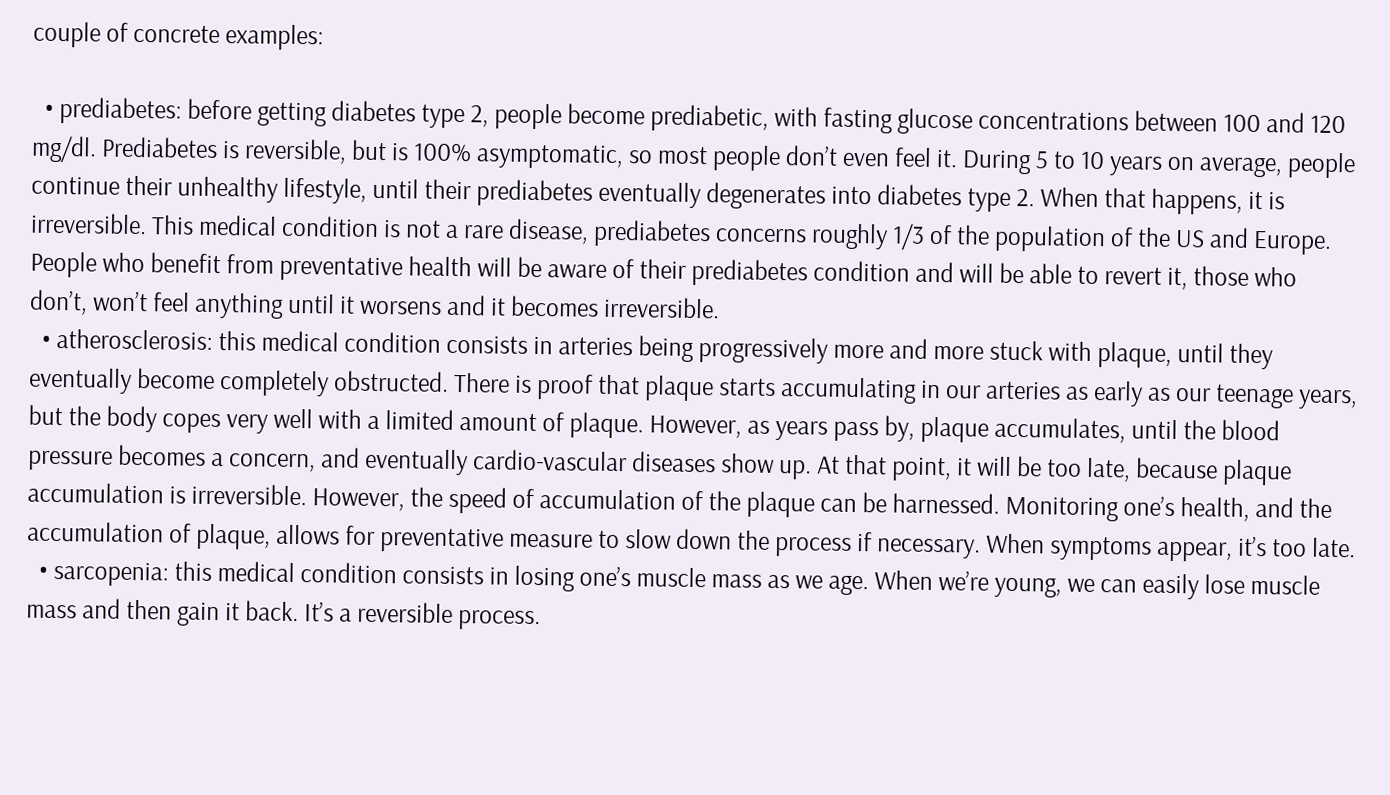couple of concrete examples:

  • prediabetes: before getting diabetes type 2, people become prediabetic, with fasting glucose concentrations between 100 and 120 mg/dl. Prediabetes is reversible, but is 100% asymptomatic, so most people don’t even feel it. During 5 to 10 years on average, people continue their unhealthy lifestyle, until their prediabetes eventually degenerates into diabetes type 2. When that happens, it is irreversible. This medical condition is not a rare disease, prediabetes concerns roughly 1/3 of the population of the US and Europe. People who benefit from preventative health will be aware of their prediabetes condition and will be able to revert it, those who don’t, won’t feel anything until it worsens and it becomes irreversible.
  • atherosclerosis: this medical condition consists in arteries being progressively more and more stuck with plaque, until they eventually become completely obstructed. There is proof that plaque starts accumulating in our arteries as early as our teenage years, but the body copes very well with a limited amount of plaque. However, as years pass by, plaque accumulates, until the blood pressure becomes a concern, and eventually cardio-vascular diseases show up. At that point, it will be too late, because plaque accumulation is irreversible. However, the speed of accumulation of the plaque can be harnessed. Monitoring one’s health, and the accumulation of plaque, allows for preventative measure to slow down the process if necessary. When symptoms appear, it’s too late.
  • sarcopenia: this medical condition consists in losing one’s muscle mass as we age. When we’re young, we can easily lose muscle mass and then gain it back. It’s a reversible process.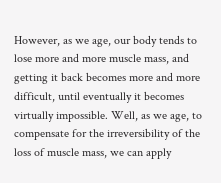However, as we age, our body tends to lose more and more muscle mass, and getting it back becomes more and more difficult, until eventually it becomes virtually impossible. Well, as we age, to compensate for the irreversibility of the loss of muscle mass, we can apply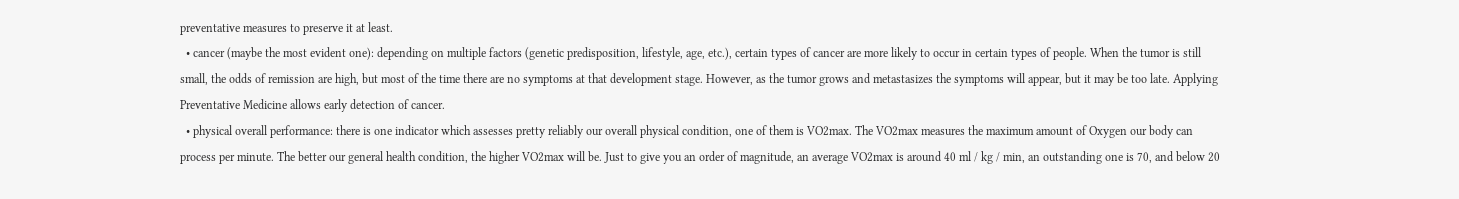preventative measures to preserve it at least.
  • cancer (maybe the most evident one): depending on multiple factors (genetic predisposition, lifestyle, age, etc.), certain types of cancer are more likely to occur in certain types of people. When the tumor is still small, the odds of remission are high, but most of the time there are no symptoms at that development stage. However, as the tumor grows and metastasizes the symptoms will appear, but it may be too late. Applying Preventative Medicine allows early detection of cancer.
  • physical overall performance: there is one indicator which assesses pretty reliably our overall physical condition, one of them is VO2max. The VO2max measures the maximum amount of Oxygen our body can process per minute. The better our general health condition, the higher VO2max will be. Just to give you an order of magnitude, an average VO2max is around 40 ml / kg / min, an outstanding one is 70, and below 20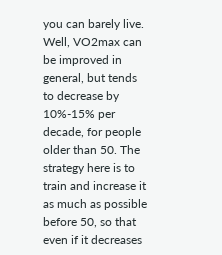you can barely live. Well, VO2max can be improved in general, but tends to decrease by 10%-15% per decade, for people older than 50. The strategy here is to train and increase it as much as possible before 50, so that even if it decreases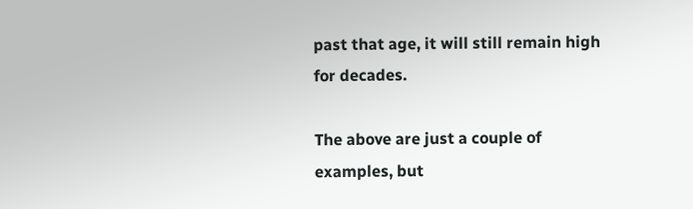past that age, it will still remain high for decades.

The above are just a couple of examples, but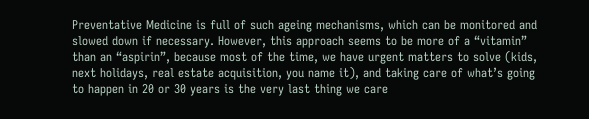Preventative Medicine is full of such ageing mechanisms, which can be monitored and slowed down if necessary. However, this approach seems to be more of a “vitamin” than an “aspirin”, because most of the time, we have urgent matters to solve (kids, next holidays, real estate acquisition, you name it), and taking care of what’s going to happen in 20 or 30 years is the very last thing we care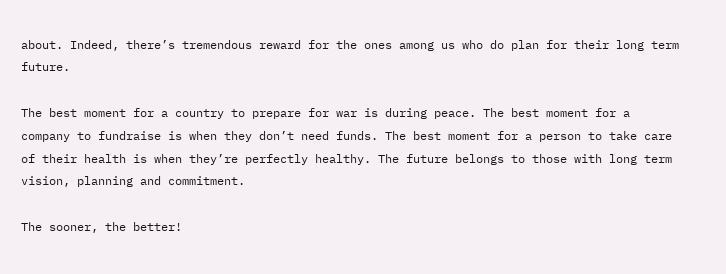about. Indeed, there’s tremendous reward for the ones among us who do plan for their long term future.

The best moment for a country to prepare for war is during peace. The best moment for a company to fundraise is when they don’t need funds. The best moment for a person to take care of their health is when they’re perfectly healthy. The future belongs to those with long term vision, planning and commitment.

The sooner, the better!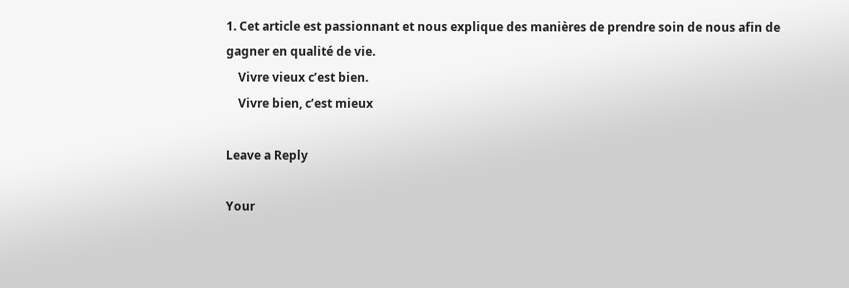1. Cet article est passionnant et nous explique des manières de prendre soin de nous afin de gagner en qualité de vie.
    Vivre vieux c’est bien.
    Vivre bien, c’est mieux

Leave a Reply

Your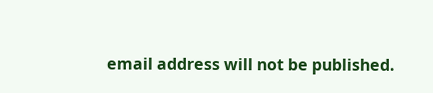email address will not be published.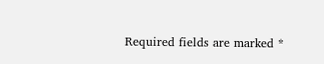Required fields are marked *